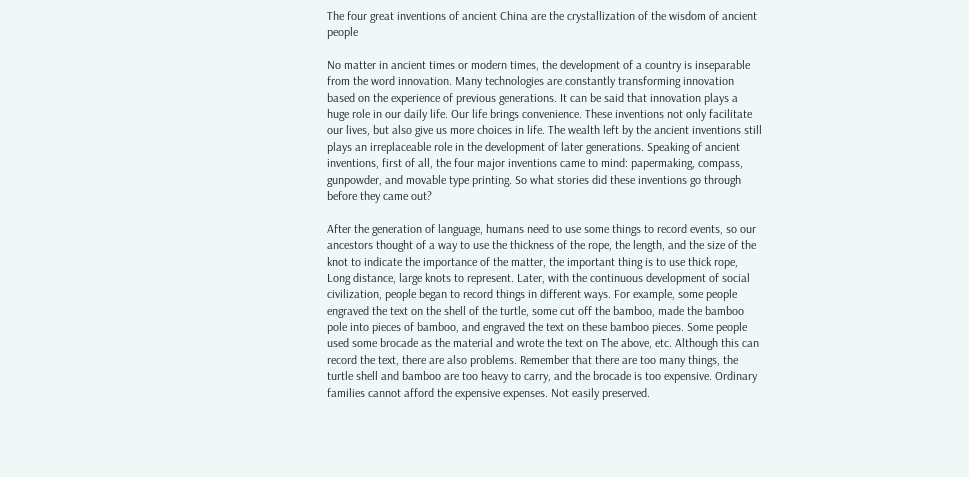The four great inventions of ancient China are the crystallization of the wisdom of ancient people

No matter in ancient times or modern times, the development of a country is inseparable from the word innovation. Many technologies are constantly transforming innovation based on the experience of previous generations. It can be said that innovation plays a huge role in our daily life. Our life brings convenience. These inventions not only facilitate our lives, but also give us more choices in life. The wealth left by the ancient inventions still plays an irreplaceable role in the development of later generations. Speaking of ancient inventions, first of all, the four major inventions came to mind: papermaking, compass, gunpowder, and movable type printing. So what stories did these inventions go through before they came out?

After the generation of language, humans need to use some things to record events, so our ancestors thought of a way to use the thickness of the rope, the length, and the size of the knot to indicate the importance of the matter, the important thing is to use thick rope, Long distance, large knots to represent. Later, with the continuous development of social civilization, people began to record things in different ways. For example, some people engraved the text on the shell of the turtle, some cut off the bamboo, made the bamboo pole into pieces of bamboo, and engraved the text on these bamboo pieces. Some people used some brocade as the material and wrote the text on The above, etc. Although this can record the text, there are also problems. Remember that there are too many things, the turtle shell and bamboo are too heavy to carry, and the brocade is too expensive. Ordinary families cannot afford the expensive expenses. Not easily preserved.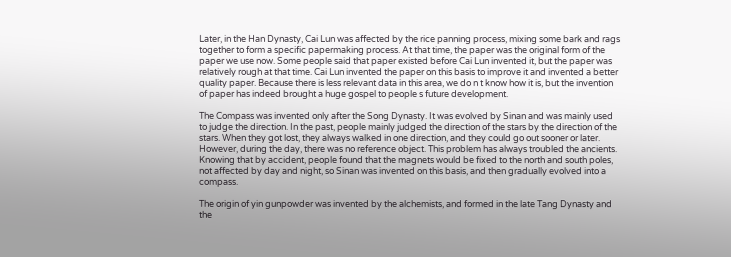Later, in the Han Dynasty, Cai Lun was affected by the rice panning process, mixing some bark and rags together to form a specific papermaking process. At that time, the paper was the original form of the paper we use now. Some people said that paper existed before Cai Lun invented it, but the paper was relatively rough at that time. Cai Lun invented the paper on this basis to improve it and invented a better quality paper. Because there is less relevant data in this area, we do n t know how it is, but the invention of paper has indeed brought a huge gospel to people s future development.

The Compass was invented only after the Song Dynasty. It was evolved by Sinan and was mainly used to judge the direction. In the past, people mainly judged the direction of the stars by the direction of the stars. When they got lost, they always walked in one direction, and they could go out sooner or later. However, during the day, there was no reference object. This problem has always troubled the ancients. Knowing that by accident, people found that the magnets would be fixed to the north and south poles, not affected by day and night, so Sinan was invented on this basis, and then gradually evolved into a compass.

The origin of yin gunpowder was invented by the alchemists, and formed in the late Tang Dynasty and the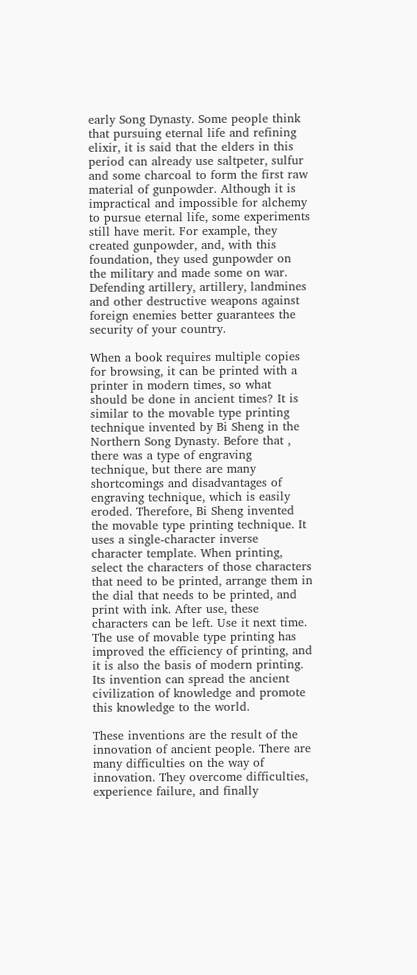early Song Dynasty. Some people think that pursuing eternal life and refining elixir, it is said that the elders in this period can already use saltpeter, sulfur and some charcoal to form the first raw material of gunpowder. Although it is impractical and impossible for alchemy to pursue eternal life, some experiments still have merit. For example, they created gunpowder, and, with this foundation, they used gunpowder on the military and made some on war. Defending artillery, artillery, landmines and other destructive weapons against foreign enemies better guarantees the security of your country.

When a book requires multiple copies for browsing, it can be printed with a printer in modern times, so what should be done in ancient times? It is similar to the movable type printing technique invented by Bi Sheng in the Northern Song Dynasty. Before that , there was a type of engraving technique, but there are many shortcomings and disadvantages of engraving technique, which is easily eroded. Therefore, Bi Sheng invented the movable type printing technique. It uses a single-character inverse character template. When printing, select the characters of those characters that need to be printed, arrange them in the dial that needs to be printed, and print with ink. After use, these characters can be left. Use it next time. The use of movable type printing has improved the efficiency of printing, and it is also the basis of modern printing. Its invention can spread the ancient civilization of knowledge and promote this knowledge to the world.

These inventions are the result of the innovation of ancient people. There are many difficulties on the way of innovation. They overcome difficulties, experience failure, and finally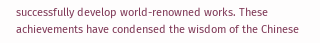successfully develop world-renowned works. These achievements have condensed the wisdom of the Chinese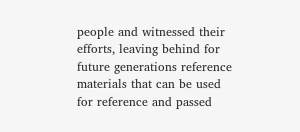people and witnessed their efforts, leaving behind for future generations reference materials that can be used for reference and passed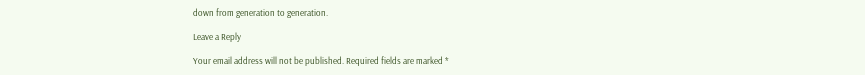down from generation to generation.

Leave a Reply

Your email address will not be published. Required fields are marked *